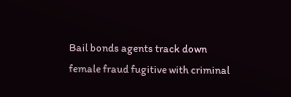Bail bonds agents track down female fraud fugitive with criminal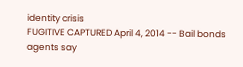identity crisis
FUGITIVE CAPTURED April 4, 2014 -- Bail bonds agents say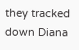they tracked down Diana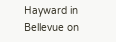Hayward in Bellevue on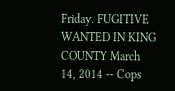Friday. FUGITIVE WANTED IN KING COUNTY March 14, 2014 -- Cops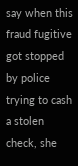say when this fraud fugitive got stopped by police trying to cash a stolen check, she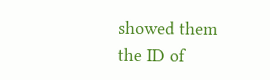showed them the ID of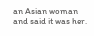an Asian woman and said it was her.